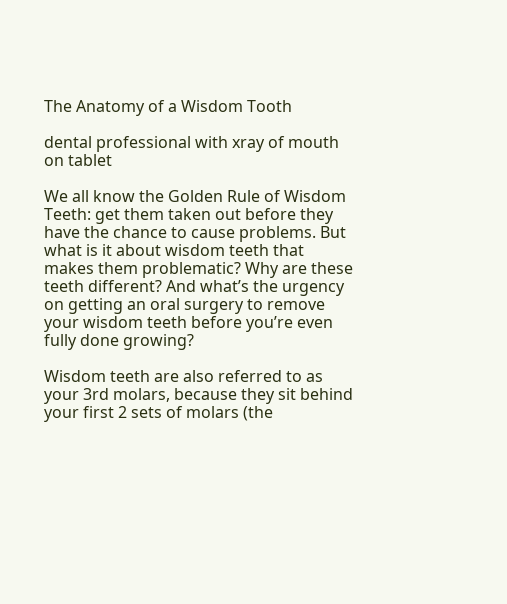The Anatomy of a Wisdom Tooth

dental professional with xray of mouth on tablet

We all know the Golden Rule of Wisdom Teeth: get them taken out before they have the chance to cause problems. But what is it about wisdom teeth that makes them problematic? Why are these teeth different? And what’s the urgency on getting an oral surgery to remove your wisdom teeth before you’re even fully done growing?

Wisdom teeth are also referred to as your 3rd molars, because they sit behind your first 2 sets of molars (the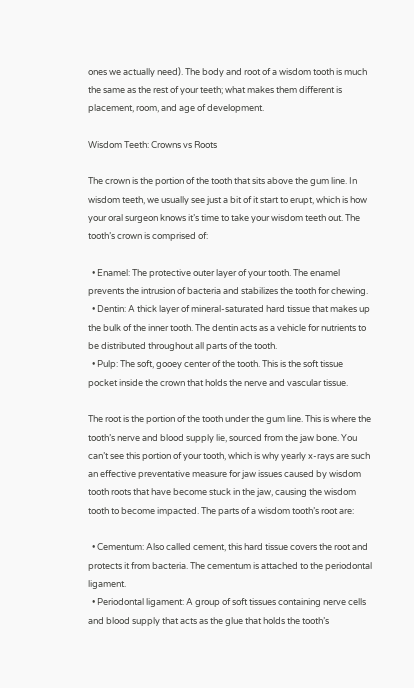ones we actually need). The body and root of a wisdom tooth is much the same as the rest of your teeth; what makes them different is placement, room, and age of development.

Wisdom Teeth: Crowns vs Roots

The crown is the portion of the tooth that sits above the gum line. In wisdom teeth, we usually see just a bit of it start to erupt, which is how your oral surgeon knows it’s time to take your wisdom teeth out. The tooth’s crown is comprised of:

  • Enamel: The protective outer layer of your tooth. The enamel prevents the intrusion of bacteria and stabilizes the tooth for chewing.
  • Dentin: A thick layer of mineral-saturated hard tissue that makes up the bulk of the inner tooth. The dentin acts as a vehicle for nutrients to be distributed throughout all parts of the tooth.
  • Pulp: The soft, gooey center of the tooth. This is the soft tissue pocket inside the crown that holds the nerve and vascular tissue.

The root is the portion of the tooth under the gum line. This is where the tooth’s nerve and blood supply lie, sourced from the jaw bone. You can’t see this portion of your tooth, which is why yearly x-rays are such an effective preventative measure for jaw issues caused by wisdom tooth roots that have become stuck in the jaw, causing the wisdom tooth to become impacted. The parts of a wisdom tooth’s root are:

  • Cementum: Also called cement, this hard tissue covers the root and protects it from bacteria. The cementum is attached to the periodontal ligament.
  • Periodontal ligament: A group of soft tissues containing nerve cells and blood supply that acts as the glue that holds the tooth’s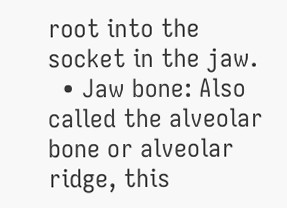root into the socket in the jaw.
  • Jaw bone: Also called the alveolar bone or alveolar ridge, this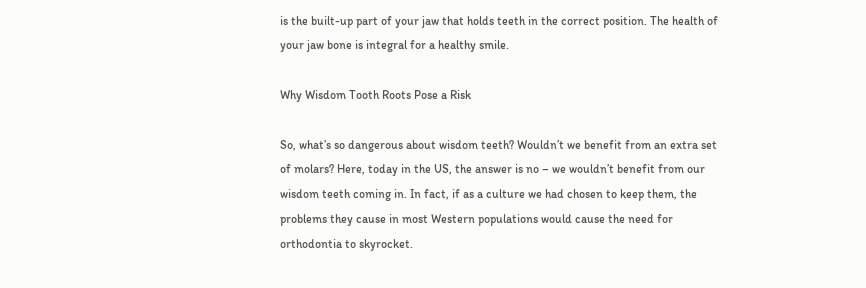is the built-up part of your jaw that holds teeth in the correct position. The health of your jaw bone is integral for a healthy smile.

Why Wisdom Tooth Roots Pose a Risk

So, what’s so dangerous about wisdom teeth? Wouldn’t we benefit from an extra set of molars? Here, today in the US, the answer is no – we wouldn’t benefit from our wisdom teeth coming in. In fact, if as a culture we had chosen to keep them, the problems they cause in most Western populations would cause the need for orthodontia to skyrocket.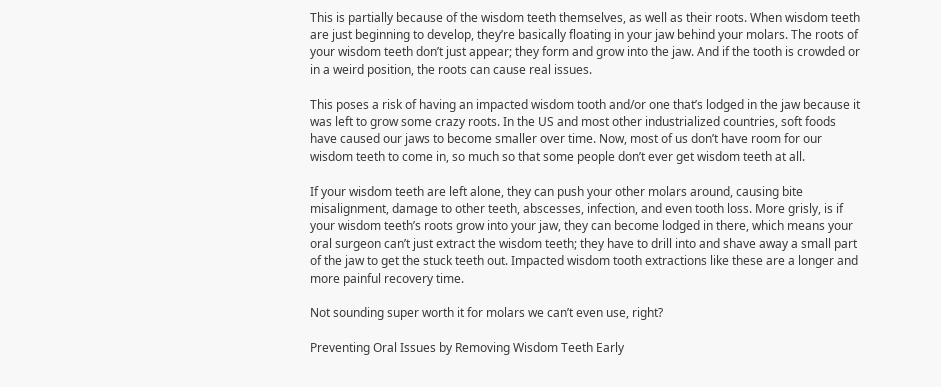This is partially because of the wisdom teeth themselves, as well as their roots. When wisdom teeth are just beginning to develop, they’re basically floating in your jaw behind your molars. The roots of your wisdom teeth don’t just appear; they form and grow into the jaw. And if the tooth is crowded or in a weird position, the roots can cause real issues.

This poses a risk of having an impacted wisdom tooth and/or one that’s lodged in the jaw because it was left to grow some crazy roots. In the US and most other industrialized countries, soft foods have caused our jaws to become smaller over time. Now, most of us don’t have room for our wisdom teeth to come in, so much so that some people don’t ever get wisdom teeth at all.

If your wisdom teeth are left alone, they can push your other molars around, causing bite misalignment, damage to other teeth, abscesses, infection, and even tooth loss. More grisly, is if your wisdom teeth’s roots grow into your jaw, they can become lodged in there, which means your oral surgeon can’t just extract the wisdom teeth; they have to drill into and shave away a small part of the jaw to get the stuck teeth out. Impacted wisdom tooth extractions like these are a longer and more painful recovery time.

Not sounding super worth it for molars we can’t even use, right?

Preventing Oral Issues by Removing Wisdom Teeth Early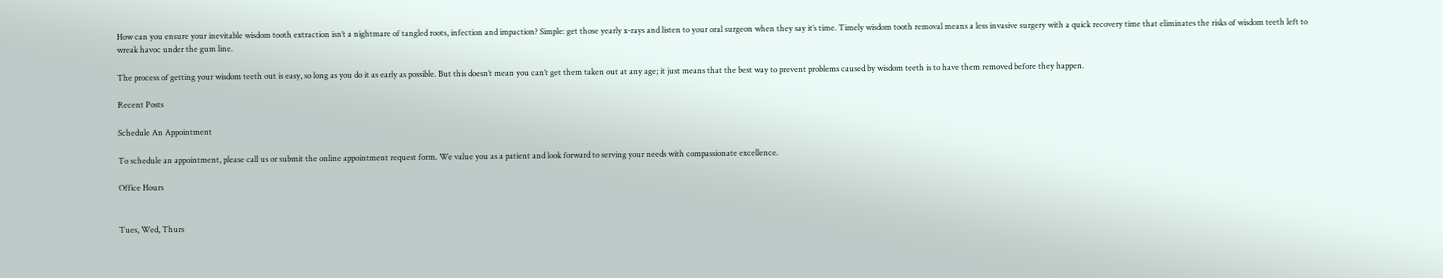How can you ensure your inevitable wisdom tooth extraction isn’t a nightmare of tangled roots, infection and impaction? Simple: get those yearly x-rays and listen to your oral surgeon when they say it’s time. Timely wisdom tooth removal means a less invasive surgery with a quick recovery time that eliminates the risks of wisdom teeth left to wreak havoc under the gum line.

The process of getting your wisdom teeth out is easy, so long as you do it as early as possible. But this doesn’t mean you can’t get them taken out at any age; it just means that the best way to prevent problems caused by wisdom teeth is to have them removed before they happen.

Recent Posts

Schedule An Appointment

To schedule an appointment, please call us or submit the online appointment request form. We value you as a patient and look forward to serving your needs with compassionate excellence.

Office Hours


Tues, Wed, Thurs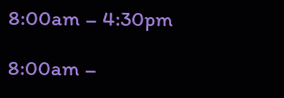8:00am – 4:30pm

8:00am –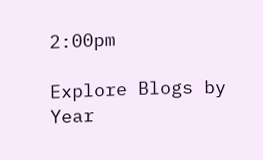2:00pm

Explore Blogs by Year